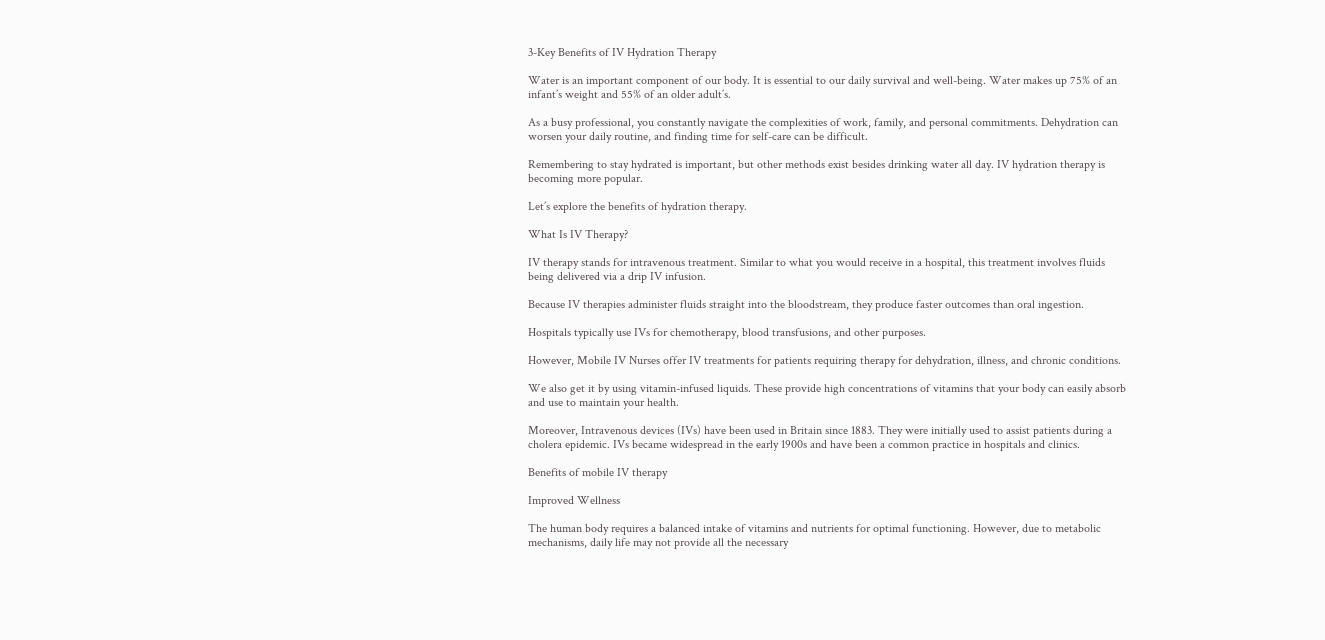3-Key Benefits of IV Hydration Therapy

Water is an important component of our body. It is essential to our daily survival and well-being. Water makes up 75% of an infant’s weight and 55% of an older adult’s.

As a busy professional, you constantly navigate the complexities of work, family, and personal commitments. Dehydration can worsen your daily routine, and finding time for self-care can be difficult.

Remembering to stay hydrated is important, but other methods exist besides drinking water all day. IV hydration therapy is becoming more popular.

Let’s explore the benefits of hydration therapy.

What Is IV Therapy?

IV therapy stands for intravenous treatment. Similar to what you would receive in a hospital, this treatment involves fluids being delivered via a drip IV infusion.

Because IV therapies administer fluids straight into the bloodstream, they produce faster outcomes than oral ingestion.

Hospitals typically use IVs for chemotherapy, blood transfusions, and other purposes.

However, Mobile IV Nurses offer IV treatments for patients requiring therapy for dehydration, illness, and chronic conditions.

We also get it by using vitamin-infused liquids. These provide high concentrations of vitamins that your body can easily absorb and use to maintain your health.

Moreover, Intravenous devices (IVs) have been used in Britain since 1883. They were initially used to assist patients during a cholera epidemic. IVs became widespread in the early 1900s and have been a common practice in hospitals and clinics.

Benefits of mobile IV therapy

Improved Wellness

The human body requires a balanced intake of vitamins and nutrients for optimal functioning. However, due to metabolic mechanisms, daily life may not provide all the necessary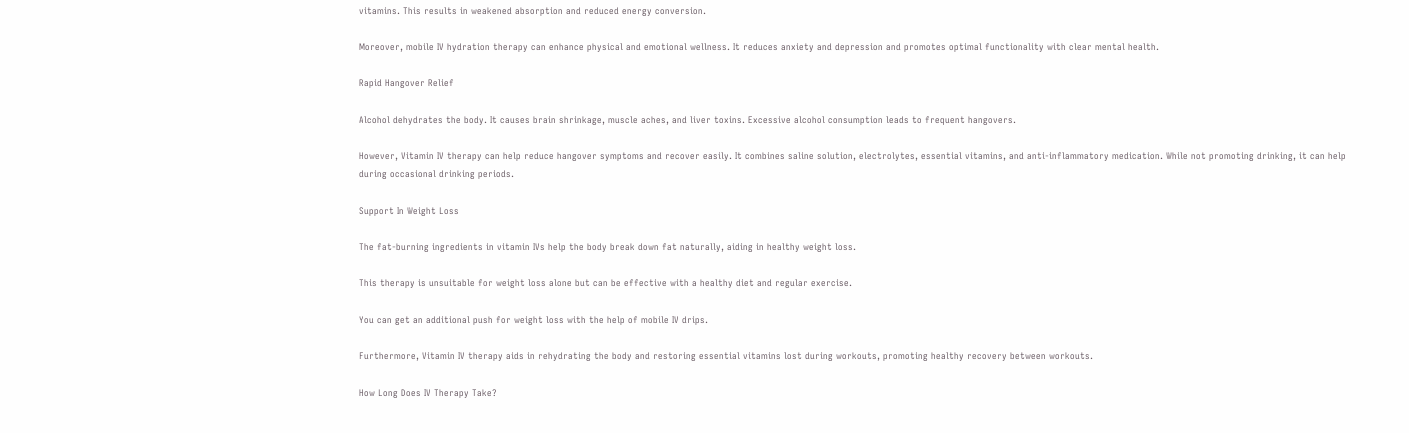vitamins. This results in weakened absorption and reduced energy conversion.

Moreover, mobile IV hydration therapy can enhance physical and emotional wellness. It reduces anxiety and depression and promotes optimal functionality with clear mental health.

Rapid Hangover Relief

Alcohol dehydrates the body. It causes brain shrinkage, muscle aches, and liver toxins. Excessive alcohol consumption leads to frequent hangovers.

However, Vitamin IV therapy can help reduce hangover symptoms and recover easily. It combines saline solution, electrolytes, essential vitamins, and anti-inflammatory medication. While not promoting drinking, it can help during occasional drinking periods.

Support In Weight Loss

The fat-burning ingredients in vitamin IVs help the body break down fat naturally, aiding in healthy weight loss.

This therapy is unsuitable for weight loss alone but can be effective with a healthy diet and regular exercise.

You can get an additional push for weight loss with the help of mobile IV drips.

Furthermore, Vitamin IV therapy aids in rehydrating the body and restoring essential vitamins lost during workouts, promoting healthy recovery between workouts.

How Long Does IV Therapy Take?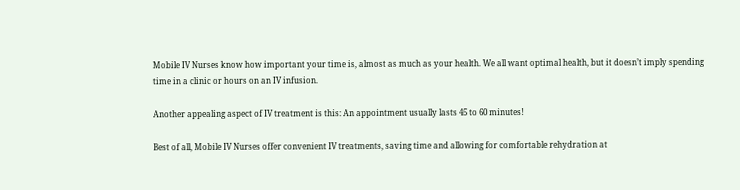Mobile IV Nurses know how important your time is, almost as much as your health. We all want optimal health, but it doesn’t imply spending time in a clinic or hours on an IV infusion.

Another appealing aspect of IV treatment is this: An appointment usually lasts 45 to 60 minutes!

Best of all, Mobile IV Nurses offer convenient IV treatments, saving time and allowing for comfortable rehydration at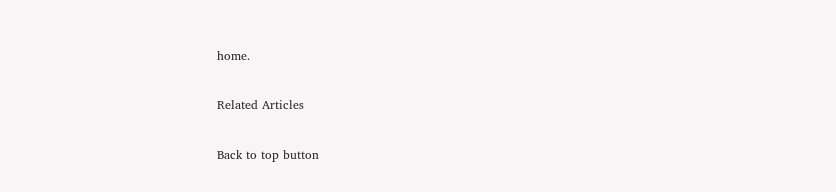home.

Related Articles

Back to top button